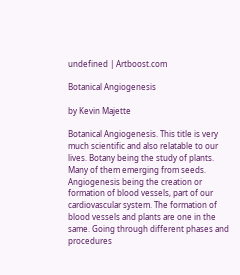undefined | Artboost.com

Botanical Angiogenesis

by Kevin Majette

Botanical Angiogenesis. This title is very much scientific and also relatable to our lives. Botany being the study of plants. Many of them emerging from seeds. Angiogenesis being the creation or formation of blood vessels, part of our cardiovascular system. The formation of blood vessels and plants are one in the same. Going through different phases and procedures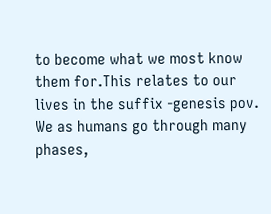to become what we most know them for.This relates to our lives in the suffix -genesis pov. We as humans go through many phases,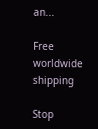an...

Free worldwide shipping

Stop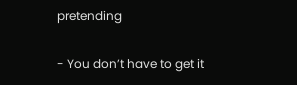pretending

- You don’t have to get it